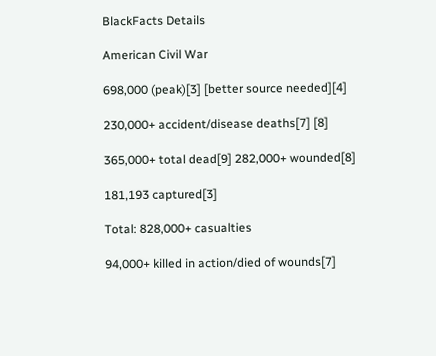BlackFacts Details

American Civil War

698,000 (peak)[3] [better source needed][4]

230,000+ accident/disease deaths[7] [8]

365,000+ total dead[9] 282,000+ wounded[8]

181,193 captured[3]

Total: 828,000+ casualties

94,000+ killed in action/died of wounds[7]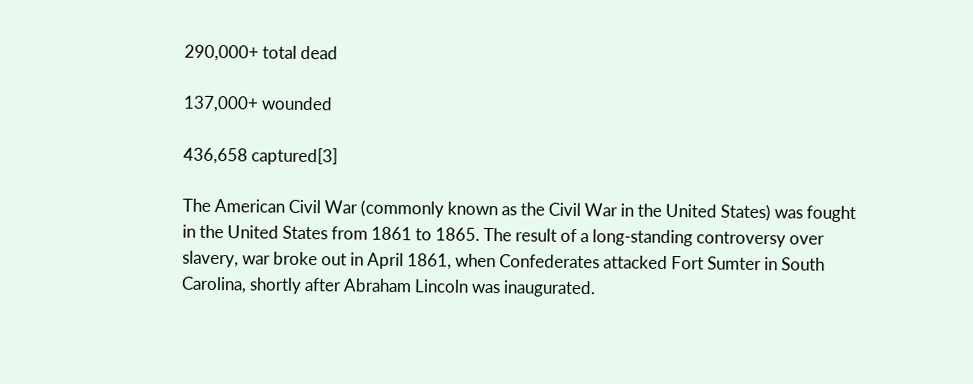290,000+ total dead

137,000+ wounded

436,658 captured[3]

The American Civil War (commonly known as the Civil War in the United States) was fought in the United States from 1861 to 1865. The result of a long-standing controversy over slavery, war broke out in April 1861, when Confederates attacked Fort Sumter in South Carolina, shortly after Abraham Lincoln was inaugurated.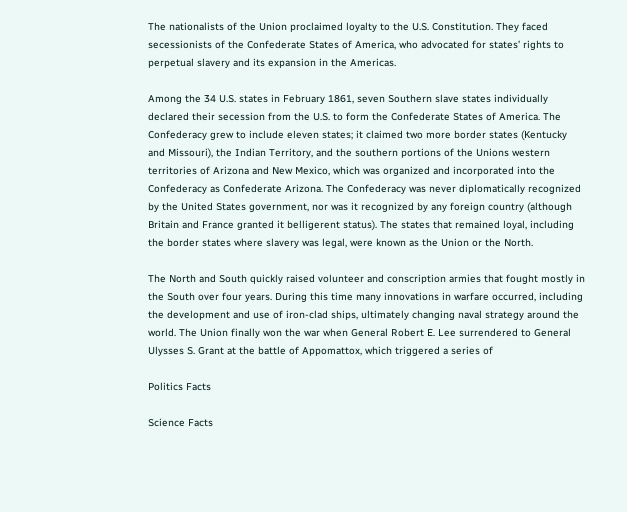The nationalists of the Union proclaimed loyalty to the U.S. Constitution. They faced secessionists of the Confederate States of America, who advocated for states’ rights to perpetual slavery and its expansion in the Americas.

Among the 34 U.S. states in February 1861, seven Southern slave states individually declared their secession from the U.S. to form the Confederate States of America. The Confederacy grew to include eleven states; it claimed two more border states (Kentucky and Missouri), the Indian Territory, and the southern portions of the Unions western territories of Arizona and New Mexico, which was organized and incorporated into the Confederacy as Confederate Arizona. The Confederacy was never diplomatically recognized by the United States government, nor was it recognized by any foreign country (although Britain and France granted it belligerent status). The states that remained loyal, including the border states where slavery was legal, were known as the Union or the North.

The North and South quickly raised volunteer and conscription armies that fought mostly in the South over four years. During this time many innovations in warfare occurred, including the development and use of iron-clad ships, ultimately changing naval strategy around the world. The Union finally won the war when General Robert E. Lee surrendered to General Ulysses S. Grant at the battle of Appomattox, which triggered a series of

Politics Facts

Science Facts